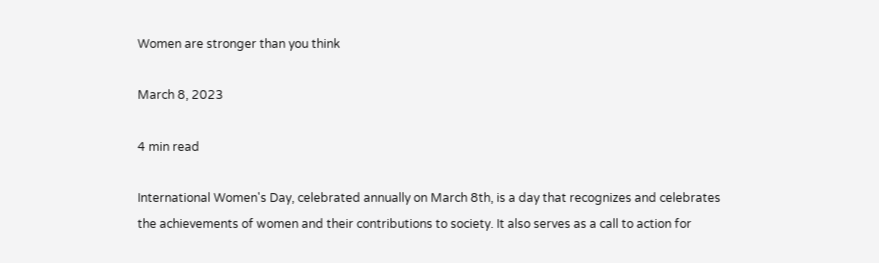Women are stronger than you think

March 8, 2023

4 min read

International Women's Day, celebrated annually on March 8th, is a day that recognizes and celebrates the achievements of women and their contributions to society. It also serves as a call to action for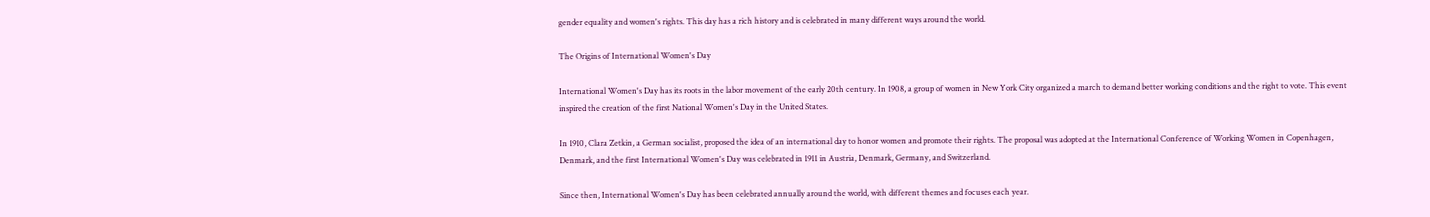gender equality and women's rights. This day has a rich history and is celebrated in many different ways around the world.

The Origins of International Women's Day

International Women's Day has its roots in the labor movement of the early 20th century. In 1908, a group of women in New York City organized a march to demand better working conditions and the right to vote. This event inspired the creation of the first National Women's Day in the United States.

In 1910, Clara Zetkin, a German socialist, proposed the idea of an international day to honor women and promote their rights. The proposal was adopted at the International Conference of Working Women in Copenhagen, Denmark, and the first International Women's Day was celebrated in 1911 in Austria, Denmark, Germany, and Switzerland.

Since then, International Women's Day has been celebrated annually around the world, with different themes and focuses each year.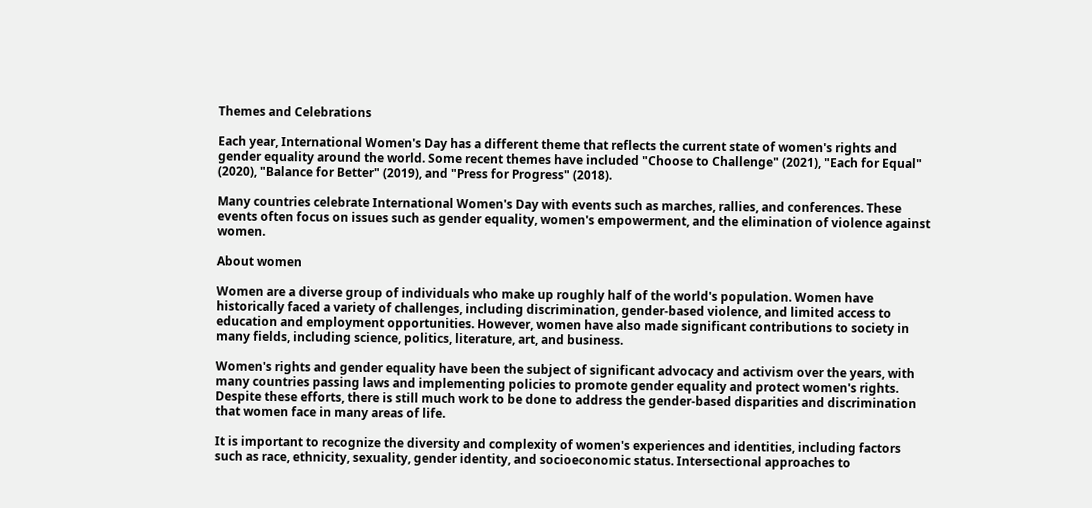Themes and Celebrations

Each year, International Women's Day has a different theme that reflects the current state of women's rights and gender equality around the world. Some recent themes have included "Choose to Challenge" (2021), "Each for Equal" (2020), "Balance for Better" (2019), and "Press for Progress" (2018).

Many countries celebrate International Women's Day with events such as marches, rallies, and conferences. These events often focus on issues such as gender equality, women's empowerment, and the elimination of violence against women.

About women

Women are a diverse group of individuals who make up roughly half of the world's population. Women have historically faced a variety of challenges, including discrimination, gender-based violence, and limited access to education and employment opportunities. However, women have also made significant contributions to society in many fields, including science, politics, literature, art, and business.

Women's rights and gender equality have been the subject of significant advocacy and activism over the years, with many countries passing laws and implementing policies to promote gender equality and protect women's rights. Despite these efforts, there is still much work to be done to address the gender-based disparities and discrimination that women face in many areas of life.

It is important to recognize the diversity and complexity of women's experiences and identities, including factors such as race, ethnicity, sexuality, gender identity, and socioeconomic status. Intersectional approaches to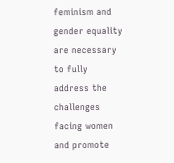feminism and gender equality are necessary to fully address the challenges facing women and promote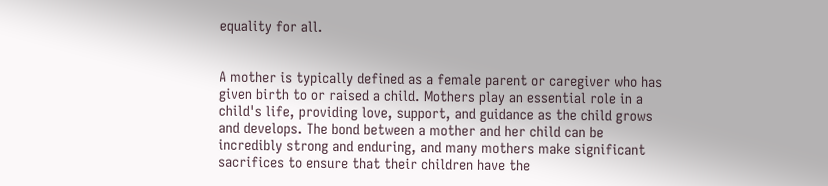equality for all.


A mother is typically defined as a female parent or caregiver who has given birth to or raised a child. Mothers play an essential role in a child's life, providing love, support, and guidance as the child grows and develops. The bond between a mother and her child can be incredibly strong and enduring, and many mothers make significant sacrifices to ensure that their children have the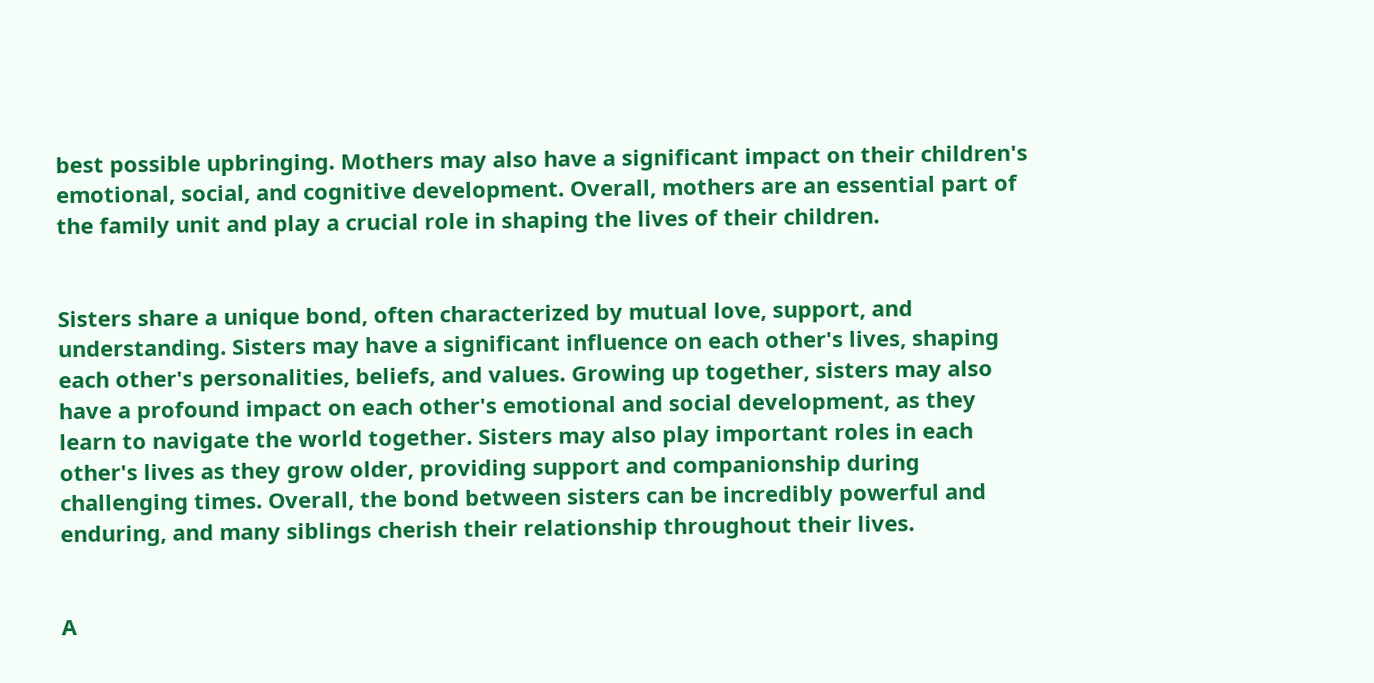best possible upbringing. Mothers may also have a significant impact on their children's emotional, social, and cognitive development. Overall, mothers are an essential part of the family unit and play a crucial role in shaping the lives of their children.


Sisters share a unique bond, often characterized by mutual love, support, and understanding. Sisters may have a significant influence on each other's lives, shaping each other's personalities, beliefs, and values. Growing up together, sisters may also have a profound impact on each other's emotional and social development, as they learn to navigate the world together. Sisters may also play important roles in each other's lives as they grow older, providing support and companionship during challenging times. Overall, the bond between sisters can be incredibly powerful and enduring, and many siblings cherish their relationship throughout their lives.


A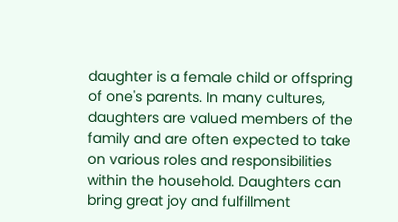daughter is a female child or offspring of one's parents. In many cultures, daughters are valued members of the family and are often expected to take on various roles and responsibilities within the household. Daughters can bring great joy and fulfillment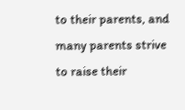to their parents, and many parents strive to raise their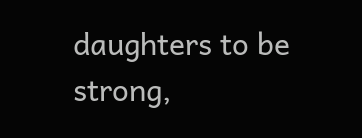daughters to be strong,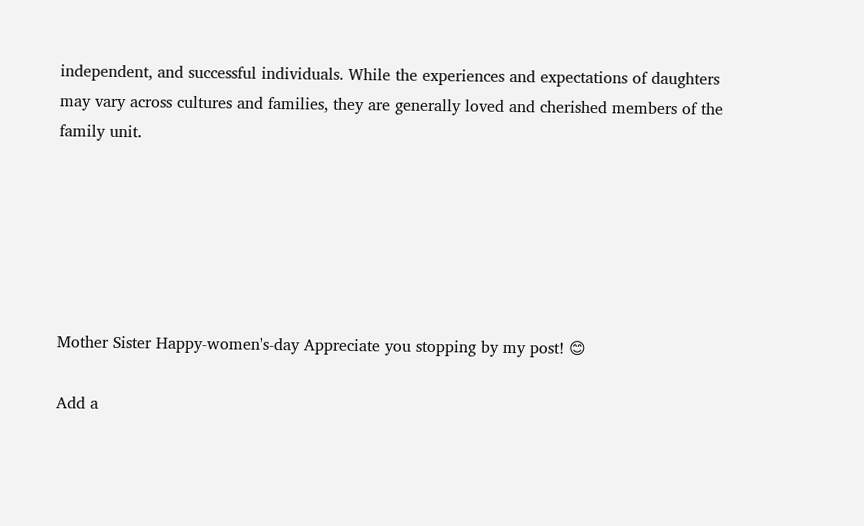independent, and successful individuals. While the experiences and expectations of daughters may vary across cultures and families, they are generally loved and cherished members of the family unit.






Mother Sister Happy-women's-day Appreciate you stopping by my post! 😊

Add a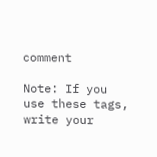comment

Note: If you use these tags, write your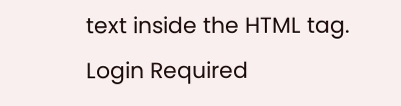text inside the HTML tag.
Login Required